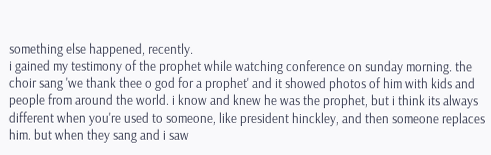something else happened, recently.
i gained my testimony of the prophet while watching conference on sunday morning. the choir sang 'we thank thee o god for a prophet' and it showed photos of him with kids and people from around the world. i know and knew he was the prophet, but i think its always different when you're used to someone, like president hinckley, and then someone replaces him. but when they sang and i saw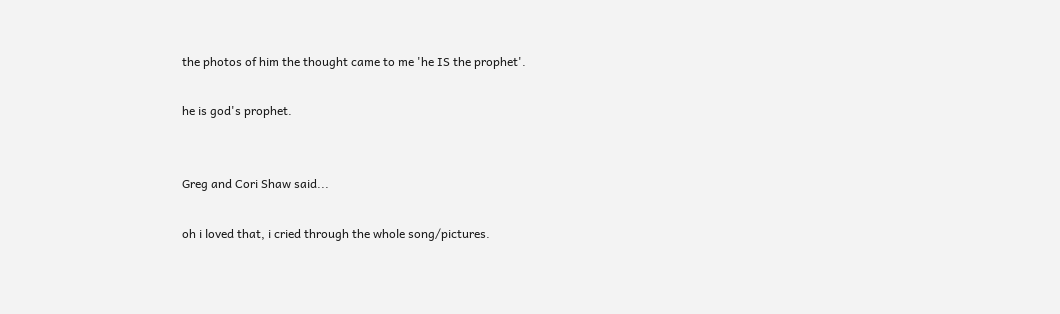the photos of him the thought came to me 'he IS the prophet'.

he is god's prophet.


Greg and Cori Shaw said...

oh i loved that, i cried through the whole song/pictures.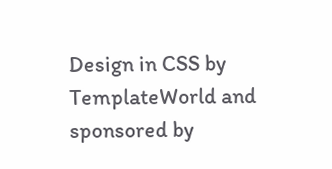Design in CSS by TemplateWorld and sponsored by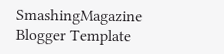SmashingMagazine
Blogger Template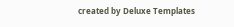created by Deluxe Templates